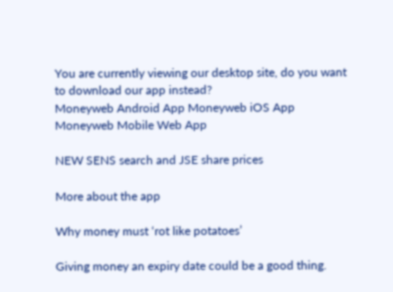You are currently viewing our desktop site, do you want to download our app instead?
Moneyweb Android App Moneyweb iOS App Moneyweb Mobile Web App

NEW SENS search and JSE share prices

More about the app

Why money must ‘rot like potatoes’

Giving money an expiry date could be a good thing.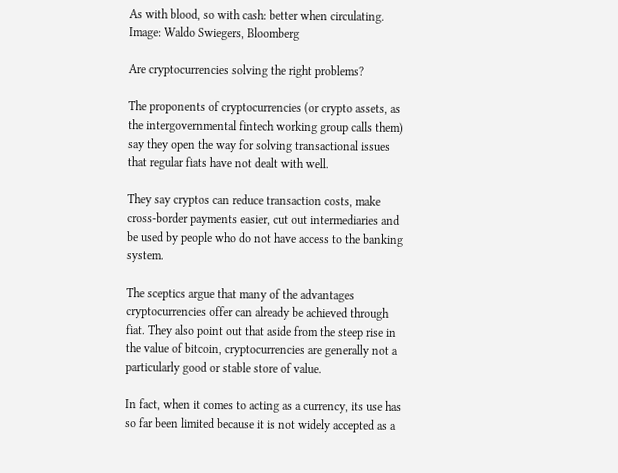As with blood, so with cash: better when circulating. Image: Waldo Swiegers, Bloomberg

Are cryptocurrencies solving the right problems?

The proponents of cryptocurrencies (or crypto assets, as the intergovernmental fintech working group calls them) say they open the way for solving transactional issues that regular fiats have not dealt with well.

They say cryptos can reduce transaction costs, make cross-border payments easier, cut out intermediaries and be used by people who do not have access to the banking system.

The sceptics argue that many of the advantages cryptocurrencies offer can already be achieved through fiat. They also point out that aside from the steep rise in the value of bitcoin, cryptocurrencies are generally not a particularly good or stable store of value.

In fact, when it comes to acting as a currency, its use has so far been limited because it is not widely accepted as a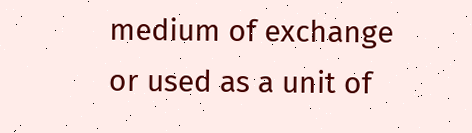medium of exchange or used as a unit of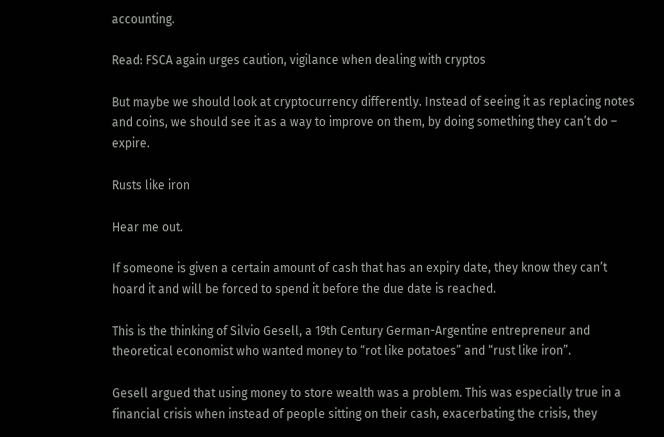accounting.

Read: FSCA again urges caution, vigilance when dealing with cryptos

But maybe we should look at cryptocurrency differently. Instead of seeing it as replacing notes and coins, we should see it as a way to improve on them, by doing something they can’t do – expire.

Rusts like iron

Hear me out.

If someone is given a certain amount of cash that has an expiry date, they know they can’t hoard it and will be forced to spend it before the due date is reached.

This is the thinking of Silvio Gesell, a 19th Century German-Argentine entrepreneur and theoretical economist who wanted money to “rot like potatoes” and “rust like iron”.

Gesell argued that using money to store wealth was a problem. This was especially true in a financial crisis when instead of people sitting on their cash, exacerbating the crisis, they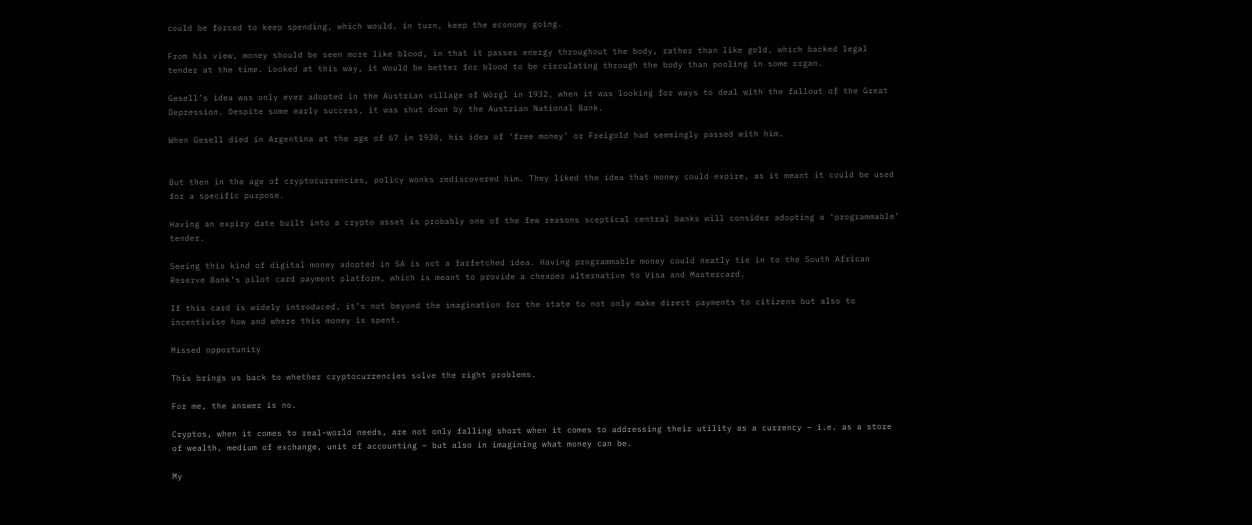could be forced to keep spending, which would, in turn, keep the economy going.

From his view, money should be seen more like blood, in that it passes energy throughout the body, rather than like gold, which backed legal tender at the time. Looked at this way, it would be better for blood to be circulating through the body than pooling in some organ.

Gesell’s idea was only ever adopted in the Austrian village of Wörgl in 1932, when it was looking for ways to deal with the fallout of the Great Depression. Despite some early success, it was shut down by the Austrian National Bank.

When Gesell died in Argentina at the age of 67 in 1930, his idea of ‘free money’ or Freigold had seemingly passed with him.


But then in the age of cryptocurrencies, policy wonks rediscovered him. They liked the idea that money could expire, as it meant it could be used for a specific purpose.

Having an expiry date built into a crypto asset is probably one of the few reasons sceptical central banks will consider adopting a ‘programmable’ tender.

Seeing this kind of digital money adopted in SA is not a farfetched idea. Having programmable money could neatly tie in to the South African Reserve Bank’s pilot card payment platform, which is meant to provide a cheaper alternative to Visa and Mastercard.

If this card is widely introduced, it’s not beyond the imagination for the state to not only make direct payments to citizens but also to incentivise how and where this money is spent.

Missed opportunity

This brings us back to whether cryptocurrencies solve the right problems.

For me, the answer is no.

Cryptos, when it comes to real-world needs, are not only falling short when it comes to addressing their utility as a currency – i.e. as a store of wealth, medium of exchange, unit of accounting – but also in imagining what money can be.

My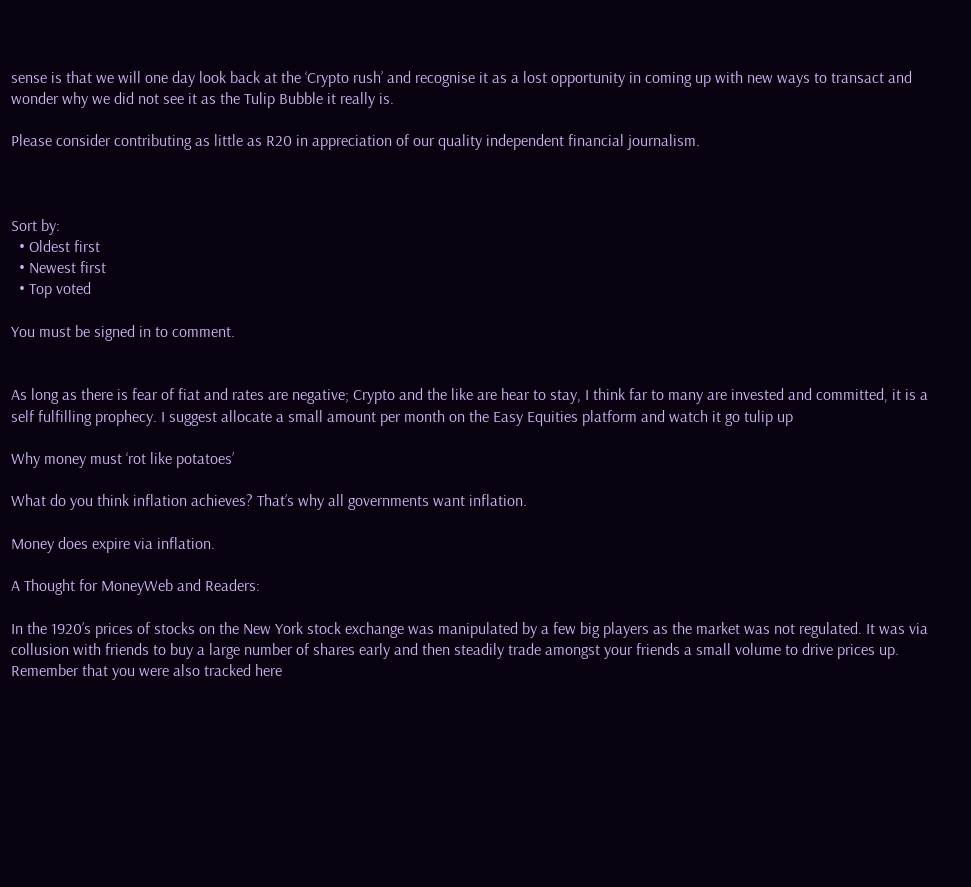sense is that we will one day look back at the ‘Crypto rush’ and recognise it as a lost opportunity in coming up with new ways to transact and wonder why we did not see it as the Tulip Bubble it really is.

Please consider contributing as little as R20 in appreciation of our quality independent financial journalism.



Sort by:
  • Oldest first
  • Newest first
  • Top voted

You must be signed in to comment.


As long as there is fear of fiat and rates are negative; Crypto and the like are hear to stay, I think far to many are invested and committed, it is a self fulfilling prophecy. I suggest allocate a small amount per month on the Easy Equities platform and watch it go tulip up

Why money must ‘rot like potatoes’

What do you think inflation achieves? That’s why all governments want inflation.

Money does expire via inflation.

A Thought for MoneyWeb and Readers:

In the 1920’s prices of stocks on the New York stock exchange was manipulated by a few big players as the market was not regulated. It was via collusion with friends to buy a large number of shares early and then steadily trade amongst your friends a small volume to drive prices up. Remember that you were also tracked here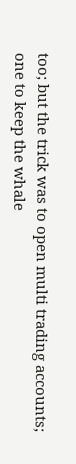too; but the trick was to open multi trading accounts; one to keep the whale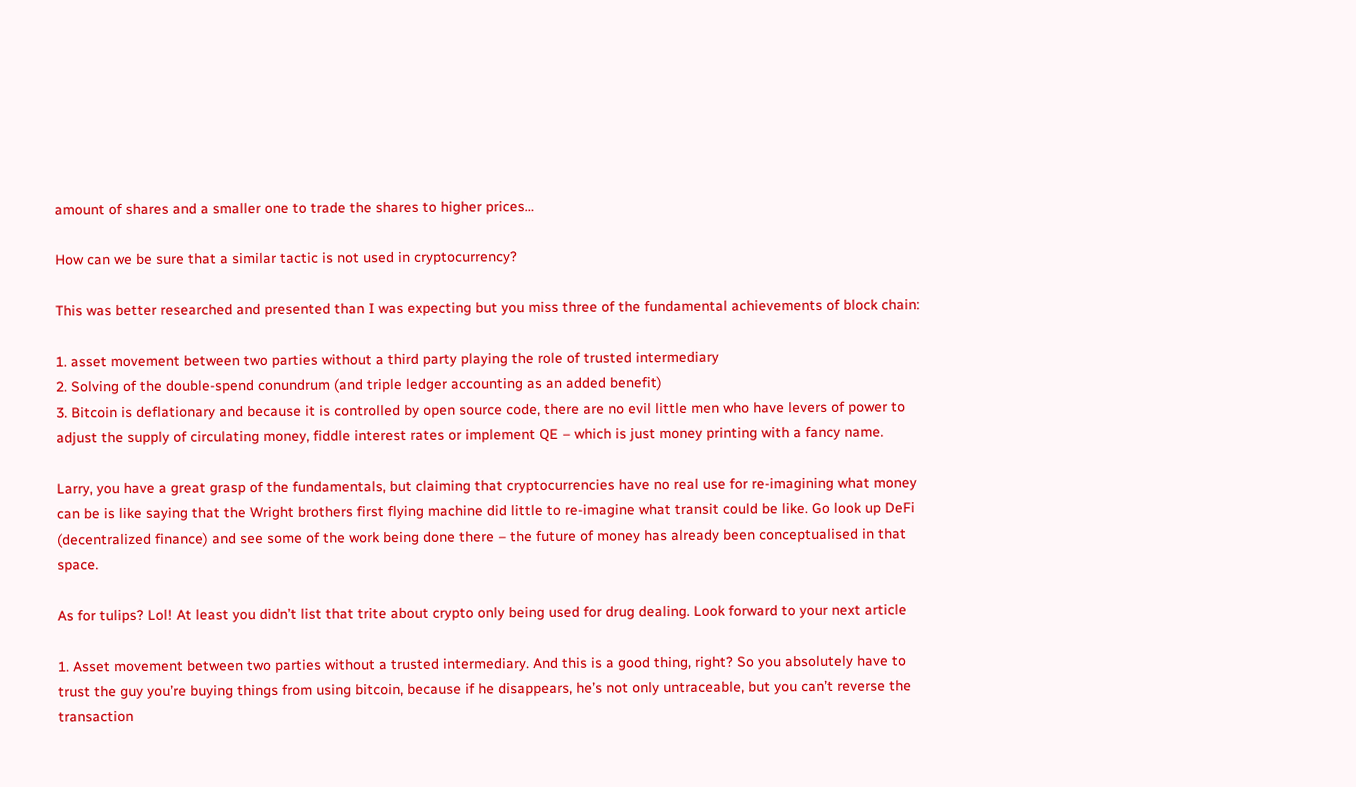amount of shares and a smaller one to trade the shares to higher prices…

How can we be sure that a similar tactic is not used in cryptocurrency?

This was better researched and presented than I was expecting but you miss three of the fundamental achievements of block chain:

1. asset movement between two parties without a third party playing the role of trusted intermediary
2. Solving of the double-spend conundrum (and triple ledger accounting as an added benefit)
3. Bitcoin is deflationary and because it is controlled by open source code, there are no evil little men who have levers of power to adjust the supply of circulating money, fiddle interest rates or implement QE – which is just money printing with a fancy name.

Larry, you have a great grasp of the fundamentals, but claiming that cryptocurrencies have no real use for re-imagining what money can be is like saying that the Wright brothers first flying machine did little to re-imagine what transit could be like. Go look up DeFi (decentralized finance) and see some of the work being done there – the future of money has already been conceptualised in that space.

As for tulips? Lol! At least you didn’t list that trite about crypto only being used for drug dealing. Look forward to your next article

1. Asset movement between two parties without a trusted intermediary. And this is a good thing, right? So you absolutely have to trust the guy you’re buying things from using bitcoin, because if he disappears, he’s not only untraceable, but you can’t reverse the transaction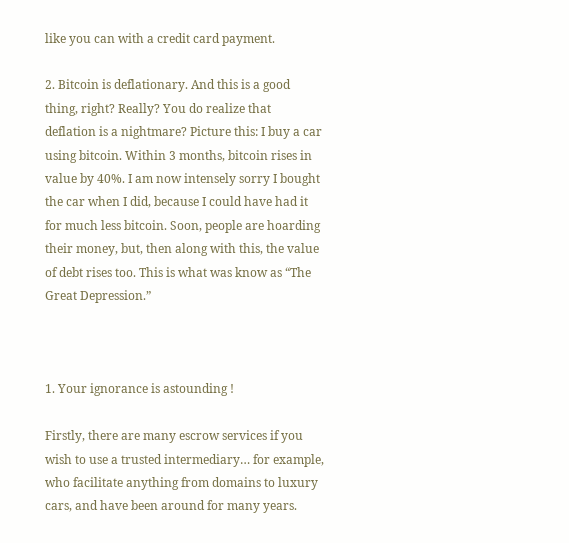like you can with a credit card payment.

2. Bitcoin is deflationary. And this is a good thing, right? Really? You do realize that deflation is a nightmare? Picture this: I buy a car using bitcoin. Within 3 months, bitcoin rises in value by 40%. I am now intensely sorry I bought the car when I did, because I could have had it for much less bitcoin. Soon, people are hoarding their money, but, then along with this, the value of debt rises too. This is what was know as “The Great Depression.”



1. Your ignorance is astounding !

Firstly, there are many escrow services if you wish to use a trusted intermediary… for example, who facilitate anything from domains to luxury cars, and have been around for many years.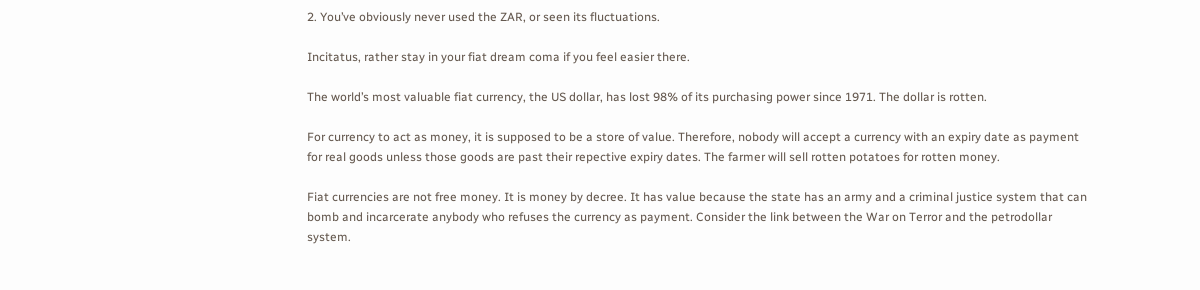2. You’ve obviously never used the ZAR, or seen its fluctuations.

Incitatus, rather stay in your fiat dream coma if you feel easier there.

The world’s most valuable fiat currency, the US dollar, has lost 98% of its purchasing power since 1971. The dollar is rotten.

For currency to act as money, it is supposed to be a store of value. Therefore, nobody will accept a currency with an expiry date as payment for real goods unless those goods are past their repective expiry dates. The farmer will sell rotten potatoes for rotten money.

Fiat currencies are not free money. It is money by decree. It has value because the state has an army and a criminal justice system that can bomb and incarcerate anybody who refuses the currency as payment. Consider the link between the War on Terror and the petrodollar system.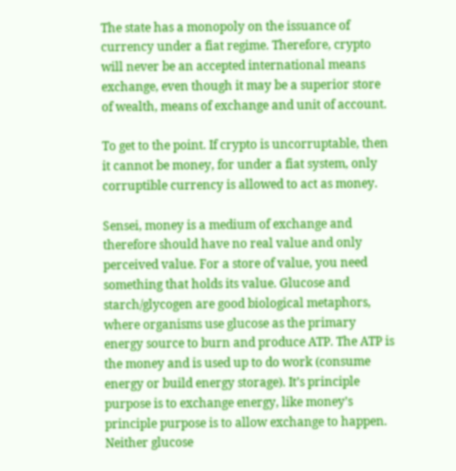The state has a monopoly on the issuance of currency under a fiat regime. Therefore, crypto will never be an accepted international means exchange, even though it may be a superior store of wealth, means of exchange and unit of account.

To get to the point. If crypto is uncorruptable, then it cannot be money, for under a fiat system, only corruptible currency is allowed to act as money.

Sensei, money is a medium of exchange and therefore should have no real value and only perceived value. For a store of value, you need something that holds its value. Glucose and starch/glycogen are good biological metaphors, where organisms use glucose as the primary energy source to burn and produce ATP. The ATP is the money and is used up to do work (consume energy or build energy storage). It’s principle purpose is to exchange energy, like money’s principle purpose is to allow exchange to happen. Neither glucose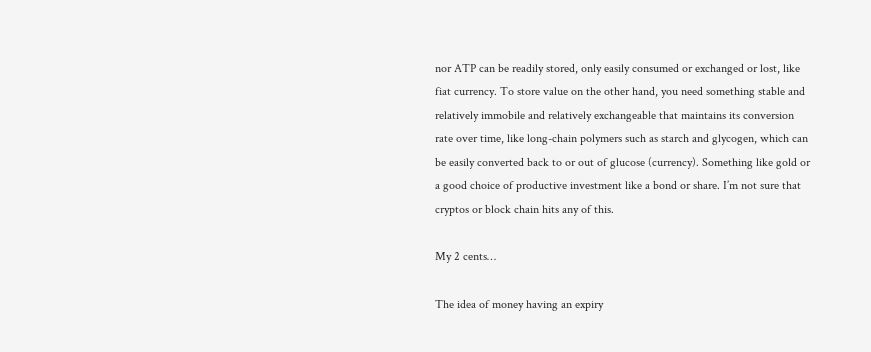nor ATP can be readily stored, only easily consumed or exchanged or lost, like fiat currency. To store value on the other hand, you need something stable and relatively immobile and relatively exchangeable that maintains its conversion rate over time, like long-chain polymers such as starch and glycogen, which can be easily converted back to or out of glucose (currency). Something like gold or a good choice of productive investment like a bond or share. I’m not sure that cryptos or block chain hits any of this.

My 2 cents…

The idea of money having an expiry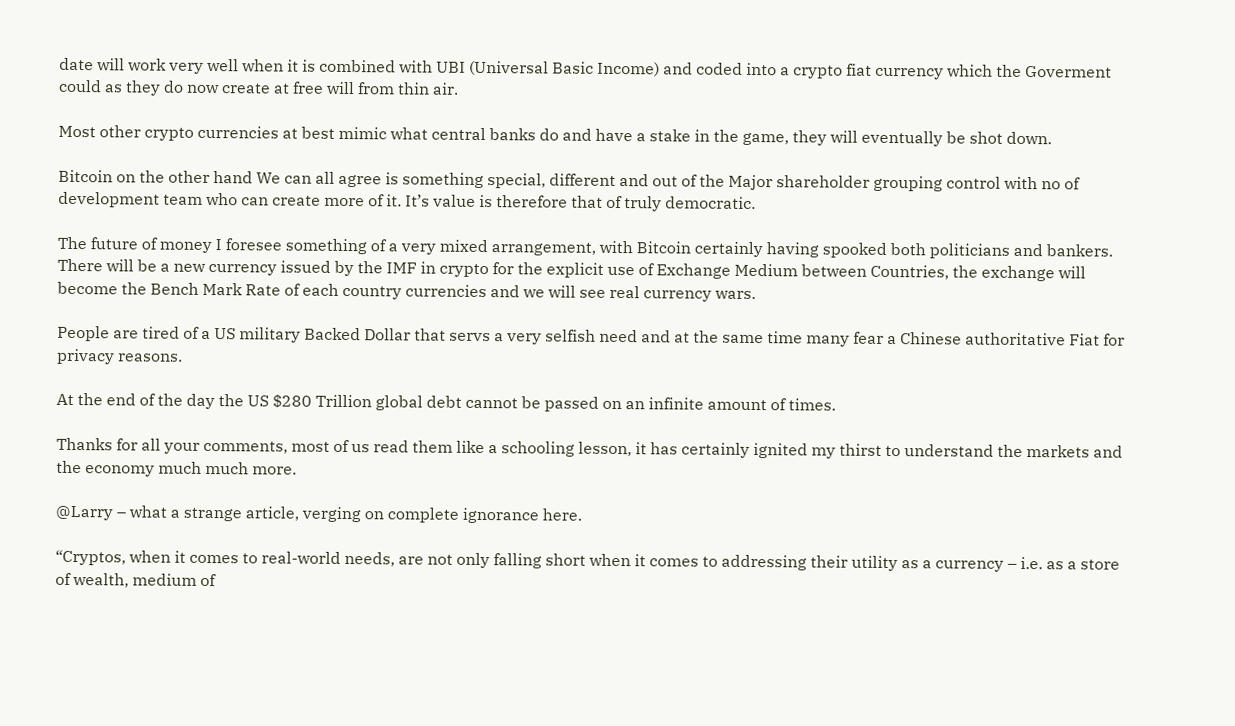date will work very well when it is combined with UBI (Universal Basic Income) and coded into a crypto fiat currency which the Goverment could as they do now create at free will from thin air.

Most other crypto currencies at best mimic what central banks do and have a stake in the game, they will eventually be shot down.

Bitcoin on the other hand We can all agree is something special, different and out of the Major shareholder grouping control with no of development team who can create more of it. It’s value is therefore that of truly democratic.

The future of money I foresee something of a very mixed arrangement, with Bitcoin certainly having spooked both politicians and bankers. There will be a new currency issued by the IMF in crypto for the explicit use of Exchange Medium between Countries, the exchange will become the Bench Mark Rate of each country currencies and we will see real currency wars.

People are tired of a US military Backed Dollar that servs a very selfish need and at the same time many fear a Chinese authoritative Fiat for privacy reasons.

At the end of the day the US $280 Trillion global debt cannot be passed on an infinite amount of times.

Thanks for all your comments, most of us read them like a schooling lesson, it has certainly ignited my thirst to understand the markets and the economy much much more.

@Larry – what a strange article, verging on complete ignorance here.

“Cryptos, when it comes to real-world needs, are not only falling short when it comes to addressing their utility as a currency – i.e. as a store of wealth, medium of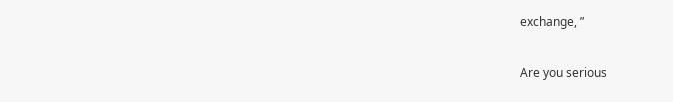exchange, ”

Are you serious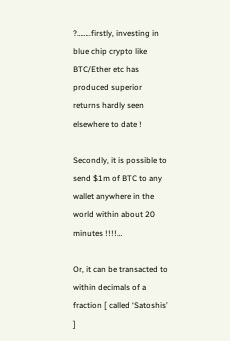?……..firstly, investing in blue chip crypto like BTC/Ether etc has produced superior returns hardly seen elsewhere to date !

Secondly, it is possible to send $1m of BTC to any wallet anywhere in the world within about 20 minutes !!!!…

Or, it can be transacted to within decimals of a fraction [ called ‘Satoshis’ ]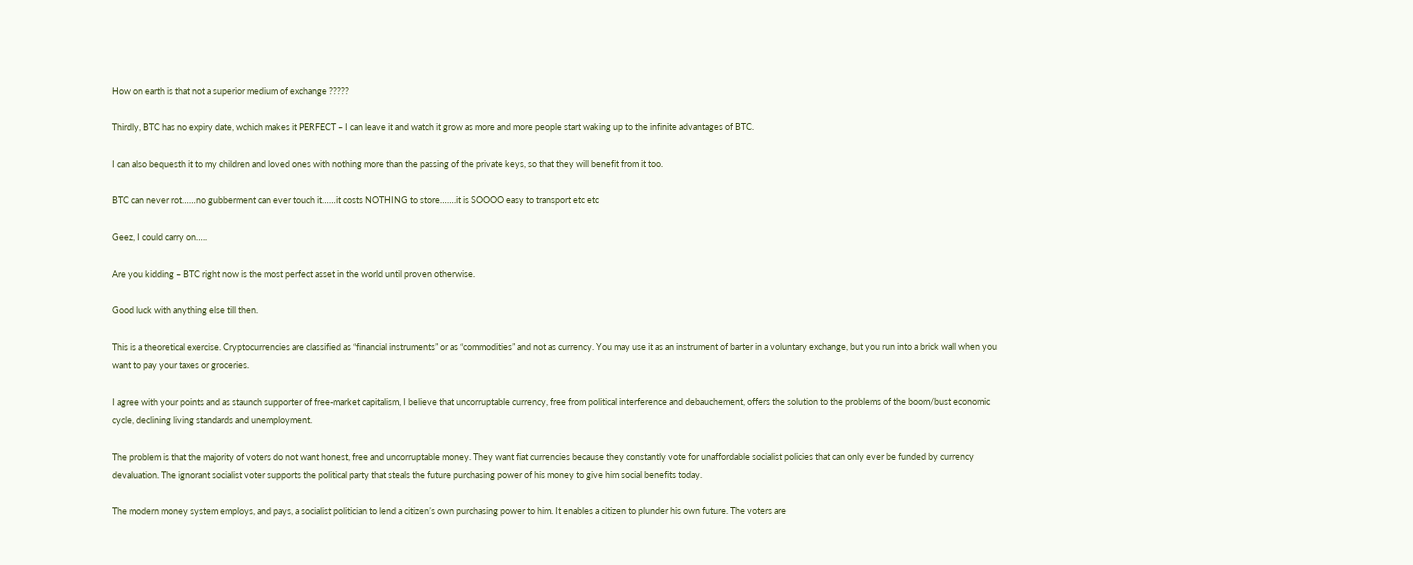How on earth is that not a superior medium of exchange ?????

Thirdly, BTC has no expiry date, wchich makes it PERFECT – I can leave it and watch it grow as more and more people start waking up to the infinite advantages of BTC.

I can also bequesth it to my children and loved ones with nothing more than the passing of the private keys, so that they will benefit from it too.

BTC can never rot……no gubberment can ever touch it……it costs NOTHING to store…….it is SOOOO easy to transport etc etc

Geez, I could carry on…..

Are you kidding – BTC right now is the most perfect asset in the world until proven otherwise.

Good luck with anything else till then.

This is a theoretical exercise. Cryptocurrencies are classified as “financial instruments” or as “commodities” and not as currency. You may use it as an instrument of barter in a voluntary exchange, but you run into a brick wall when you want to pay your taxes or groceries.

I agree with your points and as staunch supporter of free-market capitalism, I believe that uncorruptable currency, free from political interference and debauchement, offers the solution to the problems of the boom/bust economic cycle, declining living standards and unemployment.

The problem is that the majority of voters do not want honest, free and uncorruptable money. They want fiat currencies because they constantly vote for unaffordable socialist policies that can only ever be funded by currency devaluation. The ignorant socialist voter supports the political party that steals the future purchasing power of his money to give him social benefits today.

The modern money system employs, and pays, a socialist politician to lend a citizen’s own purchasing power to him. It enables a citizen to plunder his own future. The voters are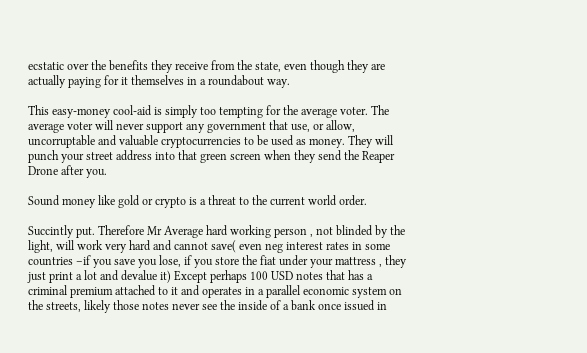ecstatic over the benefits they receive from the state, even though they are actually paying for it themselves in a roundabout way.

This easy-money cool-aid is simply too tempting for the average voter. The average voter will never support any government that use, or allow, uncorruptable and valuable cryptocurrencies to be used as money. They will punch your street address into that green screen when they send the Reaper Drone after you.

Sound money like gold or crypto is a threat to the current world order.

Succintly put. Therefore Mr Average hard working person , not blinded by the light, will work very hard and cannot save( even neg interest rates in some countries –if you save you lose, if you store the fiat under your mattress , they just print a lot and devalue it) Except perhaps 100 USD notes that has a criminal premium attached to it and operates in a parallel economic system on the streets, likely those notes never see the inside of a bank once issued in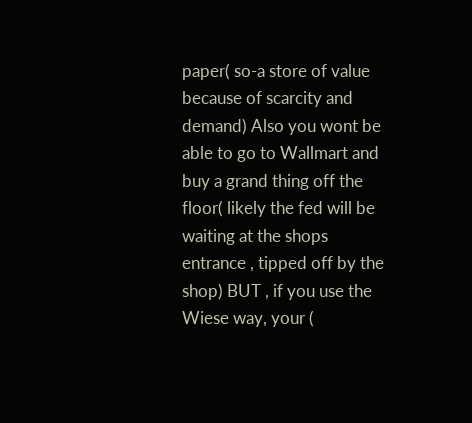paper( so-a store of value because of scarcity and demand) Also you wont be able to go to Wallmart and buy a grand thing off the floor( likely the fed will be waiting at the shops entrance , tipped off by the shop) BUT , if you use the Wiese way, your (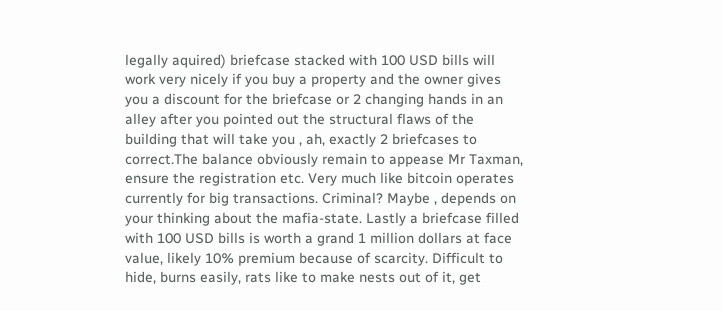legally aquired) briefcase stacked with 100 USD bills will work very nicely if you buy a property and the owner gives you a discount for the briefcase or 2 changing hands in an alley after you pointed out the structural flaws of the building that will take you , ah, exactly 2 briefcases to correct.The balance obviously remain to appease Mr Taxman, ensure the registration etc. Very much like bitcoin operates currently for big transactions. Criminal? Maybe , depends on your thinking about the mafia-state. Lastly a briefcase filled with 100 USD bills is worth a grand 1 million dollars at face value, likely 10% premium because of scarcity. Difficult to hide, burns easily, rats like to make nests out of it, get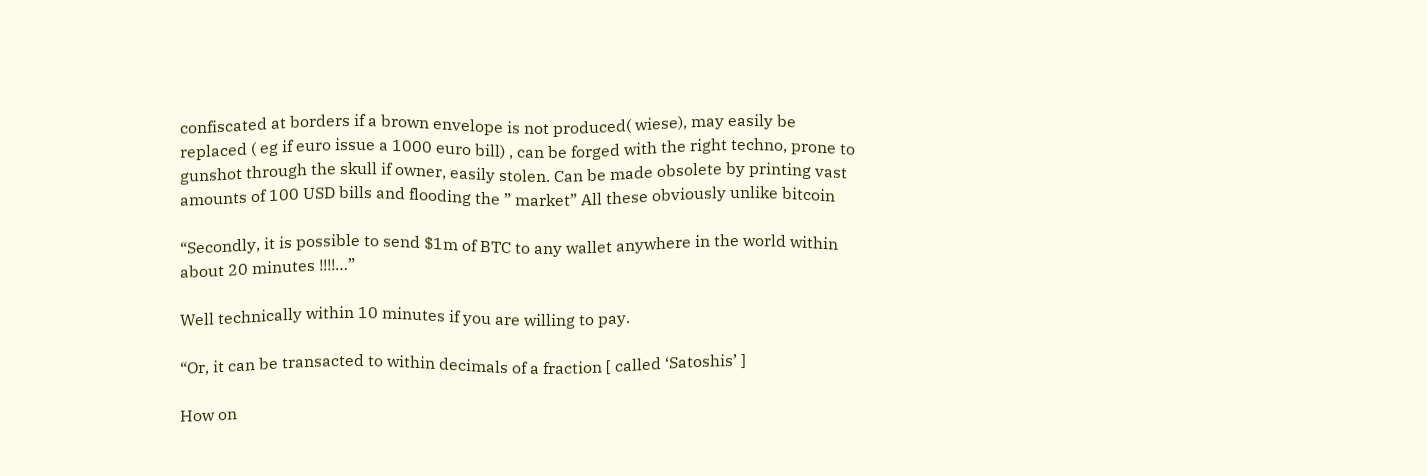confiscated at borders if a brown envelope is not produced( wiese), may easily be replaced ( eg if euro issue a 1000 euro bill) , can be forged with the right techno, prone to gunshot through the skull if owner, easily stolen. Can be made obsolete by printing vast amounts of 100 USD bills and flooding the ” market” All these obviously unlike bitcoin

“Secondly, it is possible to send $1m of BTC to any wallet anywhere in the world within about 20 minutes !!!!…”

Well technically within 10 minutes if you are willing to pay.

“Or, it can be transacted to within decimals of a fraction [ called ‘Satoshis’ ]

How on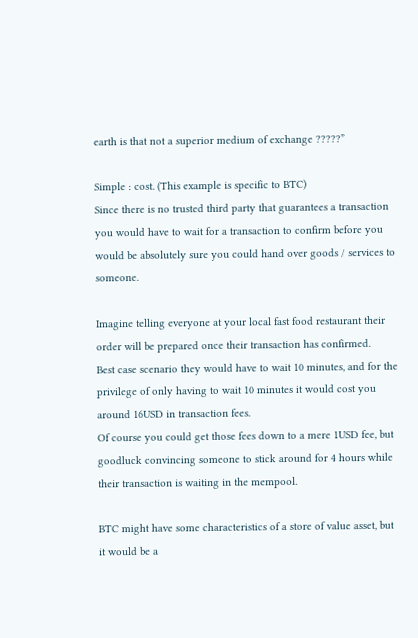earth is that not a superior medium of exchange ?????”

Simple : cost. (This example is specific to BTC)
Since there is no trusted third party that guarantees a transaction you would have to wait for a transaction to confirm before you would be absolutely sure you could hand over goods / services to someone.

Imagine telling everyone at your local fast food restaurant their order will be prepared once their transaction has confirmed.
Best case scenario they would have to wait 10 minutes, and for the privilege of only having to wait 10 minutes it would cost you around 16USD in transaction fees.
Of course you could get those fees down to a mere 1USD fee, but goodluck convincing someone to stick around for 4 hours while their transaction is waiting in the mempool.

BTC might have some characteristics of a store of value asset, but it would be a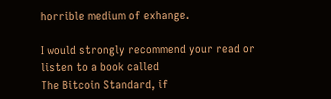horrible medium of exhange.

I would strongly recommend your read or listen to a book called
The Bitcoin Standard, if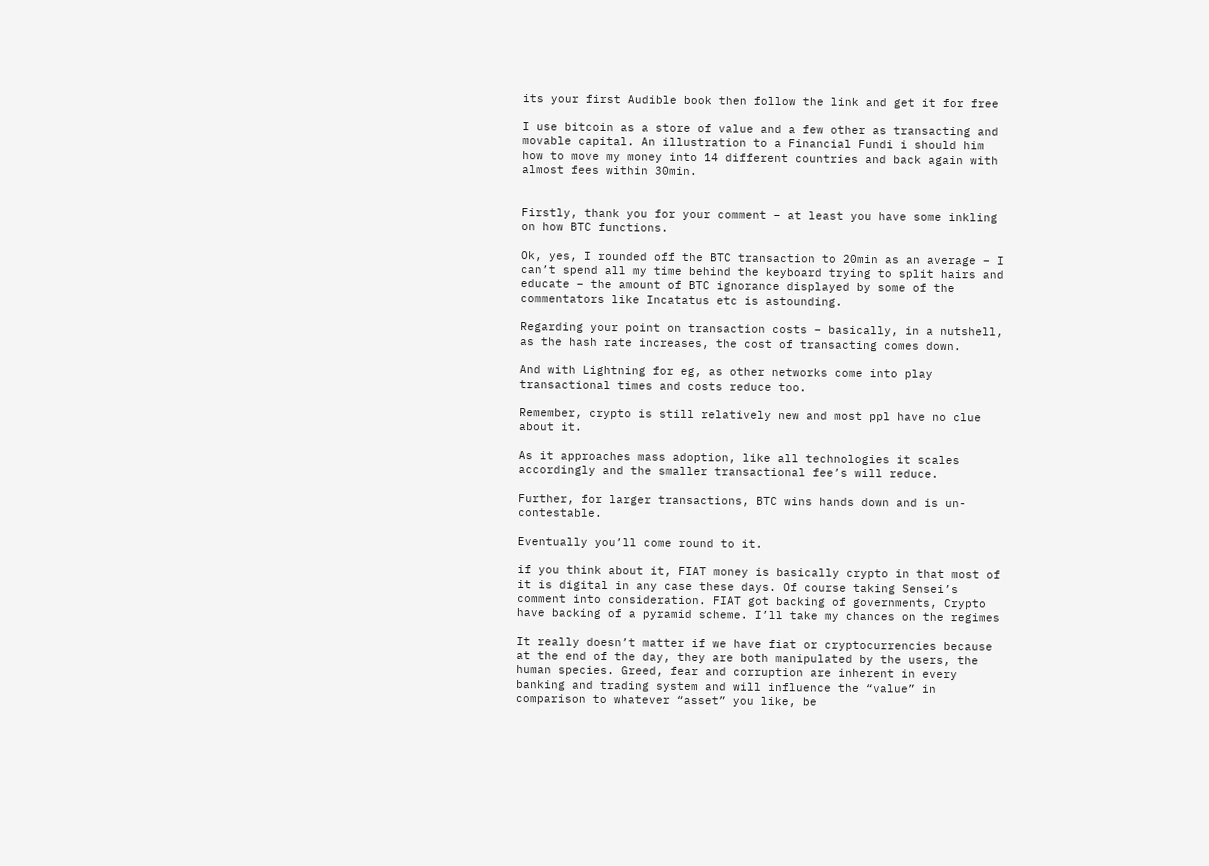its your first Audible book then follow the link and get it for free

I use bitcoin as a store of value and a few other as transacting and movable capital. An illustration to a Financial Fundi i should him how to move my money into 14 different countries and back again with almost fees within 30min.


Firstly, thank you for your comment – at least you have some inkling on how BTC functions.

Ok, yes, I rounded off the BTC transaction to 20min as an average – I can’t spend all my time behind the keyboard trying to split hairs and educate – the amount of BTC ignorance displayed by some of the commentators like Incatatus etc is astounding.

Regarding your point on transaction costs – basically, in a nutshell, as the hash rate increases, the cost of transacting comes down.

And with Lightning for eg, as other networks come into play transactional times and costs reduce too.

Remember, crypto is still relatively new and most ppl have no clue about it.

As it approaches mass adoption, like all technologies it scales accordingly and the smaller transactional fee’s will reduce.

Further, for larger transactions, BTC wins hands down and is un-contestable.

Eventually you’ll come round to it.

if you think about it, FIAT money is basically crypto in that most of it is digital in any case these days. Of course taking Sensei’s comment into consideration. FIAT got backing of governments, Crypto have backing of a pyramid scheme. I’ll take my chances on the regimes

It really doesn’t matter if we have fiat or cryptocurrencies because at the end of the day, they are both manipulated by the users, the human species. Greed, fear and corruption are inherent in every banking and trading system and will influence the “value” in comparison to whatever “asset” you like, be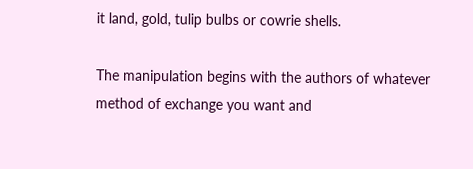it land, gold, tulip bulbs or cowrie shells.

The manipulation begins with the authors of whatever method of exchange you want and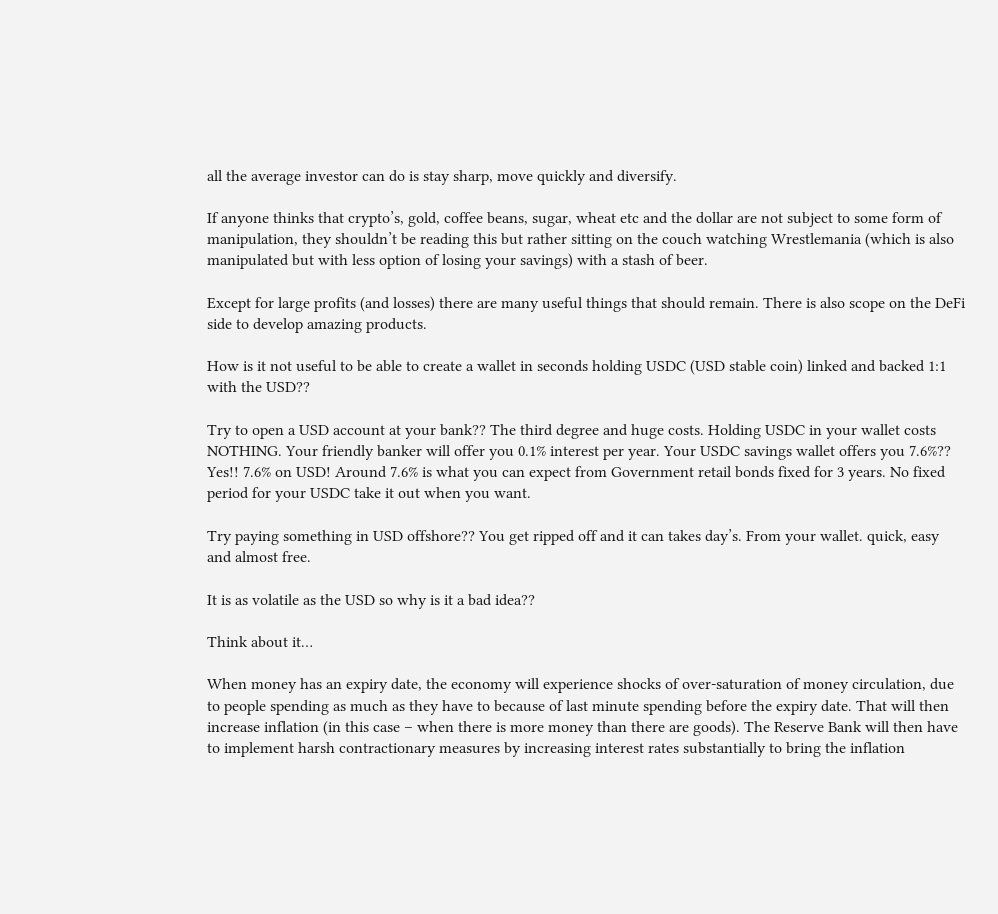all the average investor can do is stay sharp, move quickly and diversify.

If anyone thinks that crypto’s, gold, coffee beans, sugar, wheat etc and the dollar are not subject to some form of manipulation, they shouldn’t be reading this but rather sitting on the couch watching Wrestlemania (which is also manipulated but with less option of losing your savings) with a stash of beer.

Except for large profits (and losses) there are many useful things that should remain. There is also scope on the DeFi side to develop amazing products.

How is it not useful to be able to create a wallet in seconds holding USDC (USD stable coin) linked and backed 1:1 with the USD??

Try to open a USD account at your bank?? The third degree and huge costs. Holding USDC in your wallet costs NOTHING. Your friendly banker will offer you 0.1% interest per year. Your USDC savings wallet offers you 7.6%?? Yes!! 7.6% on USD! Around 7.6% is what you can expect from Government retail bonds fixed for 3 years. No fixed period for your USDC take it out when you want.

Try paying something in USD offshore?? You get ripped off and it can takes day’s. From your wallet. quick, easy and almost free.

It is as volatile as the USD so why is it a bad idea??

Think about it…

When money has an expiry date, the economy will experience shocks of over-saturation of money circulation, due to people spending as much as they have to because of last minute spending before the expiry date. That will then increase inflation (in this case – when there is more money than there are goods). The Reserve Bank will then have to implement harsh contractionary measures by increasing interest rates substantially to bring the inflation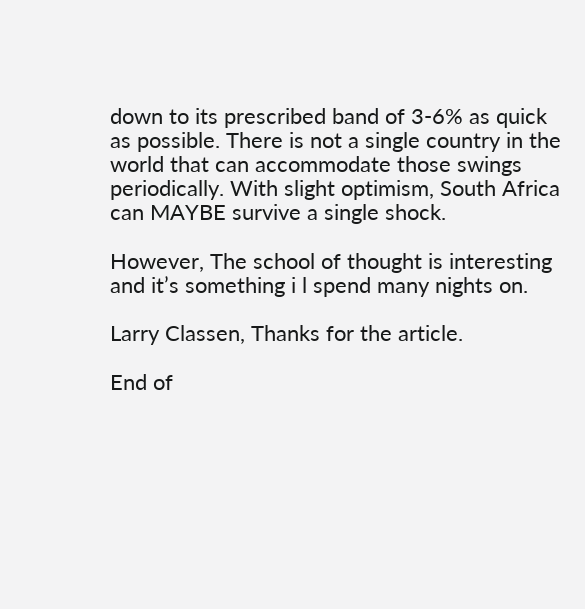down to its prescribed band of 3-6% as quick as possible. There is not a single country in the world that can accommodate those swings periodically. With slight optimism, South Africa can MAYBE survive a single shock.

However, The school of thought is interesting and it’s something i l spend many nights on.

Larry Classen, Thanks for the article.

End of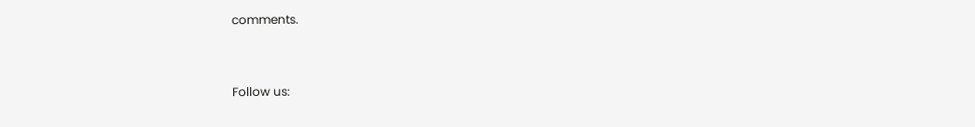comments.



Follow us: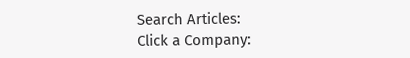Search Articles:
Click a Company: